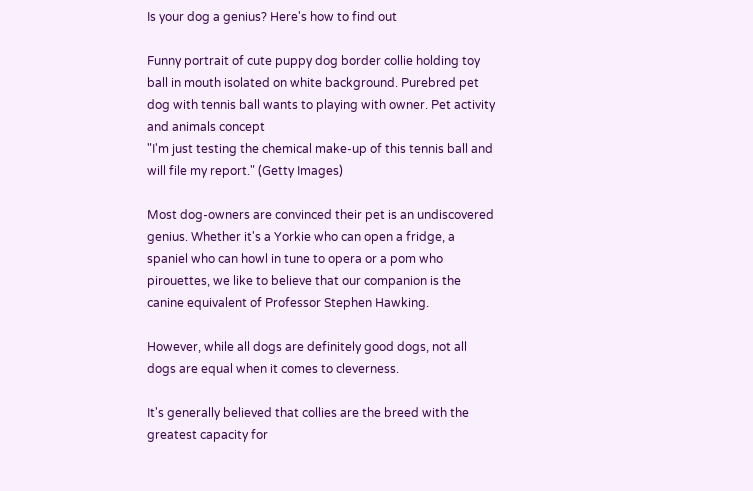Is your dog a genius? Here's how to find out

Funny portrait of cute puppy dog border collie holding toy ball in mouth isolated on white background. Purebred pet dog with tennis ball wants to playing with owner. Pet activity and animals concept
"I'm just testing the chemical make-up of this tennis ball and will file my report." (Getty Images)

Most dog-owners are convinced their pet is an undiscovered genius. Whether it's a Yorkie who can open a fridge, a spaniel who can howl in tune to opera or a pom who pirouettes, we like to believe that our companion is the canine equivalent of Professor Stephen Hawking.

However, while all dogs are definitely good dogs, not all dogs are equal when it comes to cleverness.

It's generally believed that collies are the breed with the greatest capacity for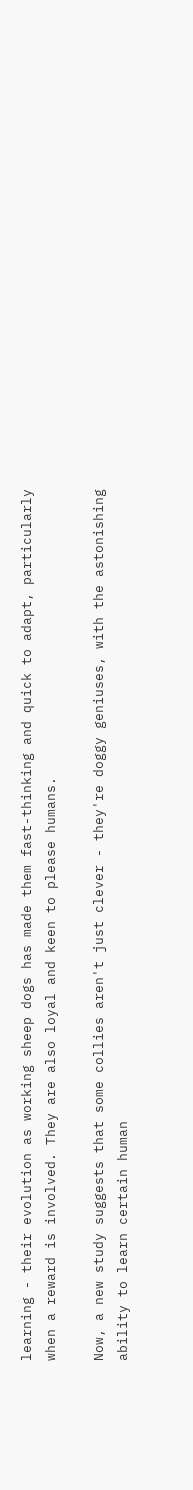learning - their evolution as working sheep dogs has made them fast-thinking and quick to adapt, particularly when a reward is involved. They are also loyal and keen to please humans.

Now, a new study suggests that some collies aren't just clever - they're doggy geniuses, with the astonishing ability to learn certain human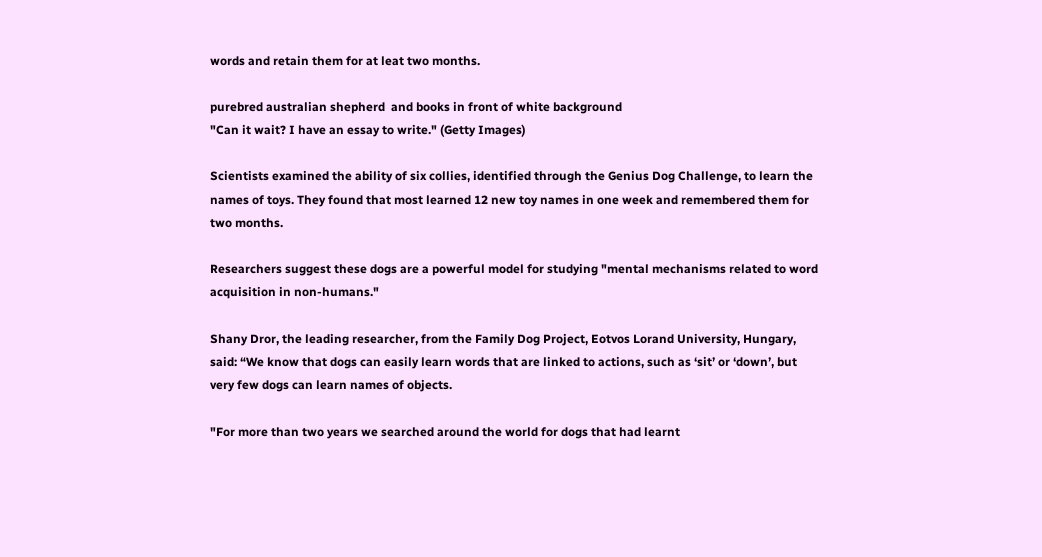words and retain them for at leat two months.

purebred australian shepherd  and books in front of white background
"Can it wait? I have an essay to write." (Getty Images)

Scientists examined the ability of six collies, identified through the Genius Dog Challenge, to learn the names of toys. They found that most learned 12 new toy names in one week and remembered them for two months.

Researchers suggest these dogs are a powerful model for studying "mental mechanisms related to word acquisition in non-humans."

Shany Dror, the leading researcher, from the Family Dog Project, Eotvos Lorand University, Hungary, said: “We know that dogs can easily learn words that are linked to actions, such as ‘sit’ or ‘down’, but very few dogs can learn names of objects.

"For more than two years we searched around the world for dogs that had learnt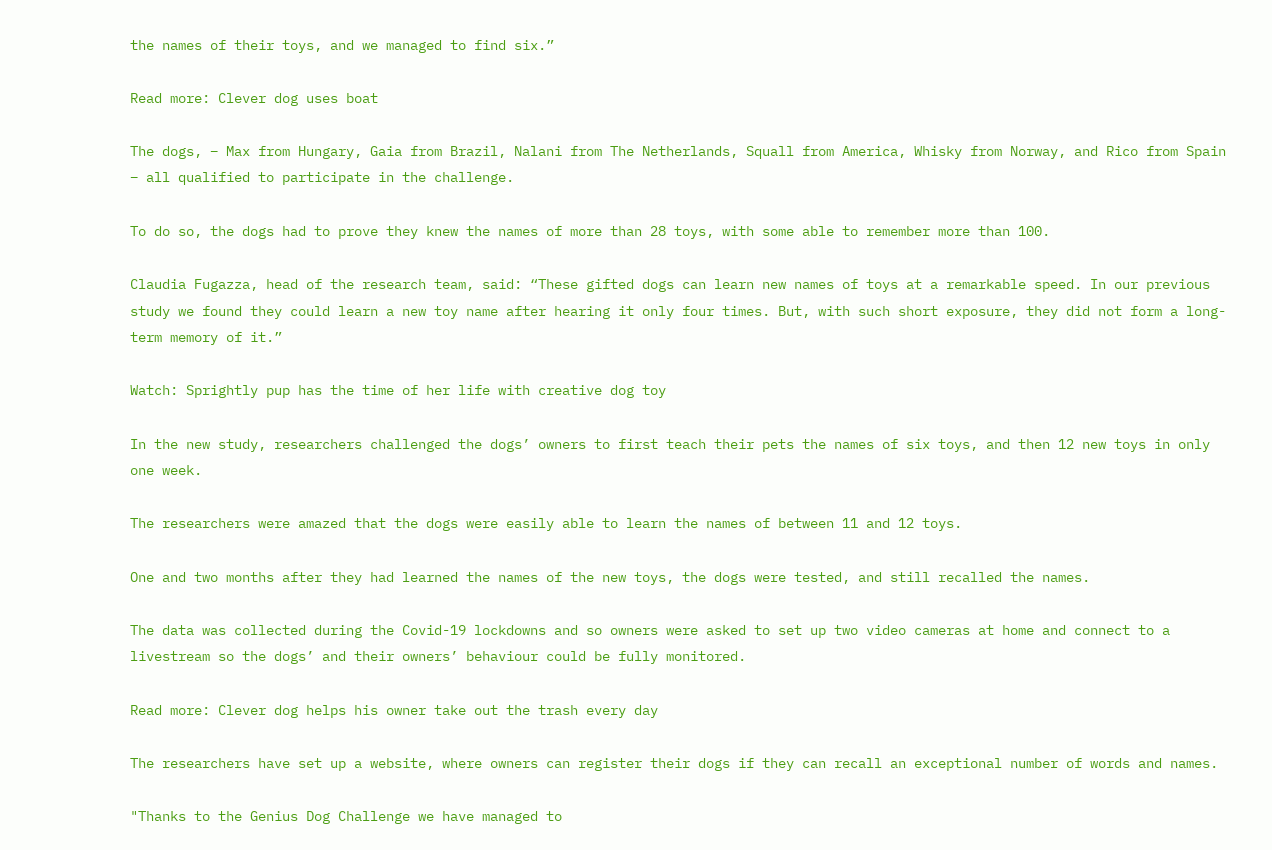the names of their toys, and we managed to find six.”

Read more: Clever dog uses boat

The dogs, – Max from Hungary, Gaia from Brazil, Nalani from The Netherlands, Squall from America, Whisky from Norway, and Rico from Spain – all qualified to participate in the challenge.

To do so, the dogs had to prove they knew the names of more than 28 toys, with some able to remember more than 100.

Claudia Fugazza, head of the research team, said: “These gifted dogs can learn new names of toys at a remarkable speed. In our previous study we found they could learn a new toy name after hearing it only four times. But, with such short exposure, they did not form a long-term memory of it.”

Watch: Sprightly pup has the time of her life with creative dog toy

In the new study, researchers challenged the dogs’ owners to first teach their pets the names of six toys, and then 12 new toys in only one week.

The researchers were amazed that the dogs were easily able to learn the names of between 11 and 12 toys.

One and two months after they had learned the names of the new toys, the dogs were tested, and still recalled the names.

The data was collected during the Covid-19 lockdowns and so owners were asked to set up two video cameras at home and connect to a livestream so the dogs’ and their owners’ behaviour could be fully monitored.

Read more: Clever dog helps his owner take out the trash every day

The researchers have set up a website, where owners can register their dogs if they can recall an exceptional number of words and names.

"Thanks to the Genius Dog Challenge we have managed to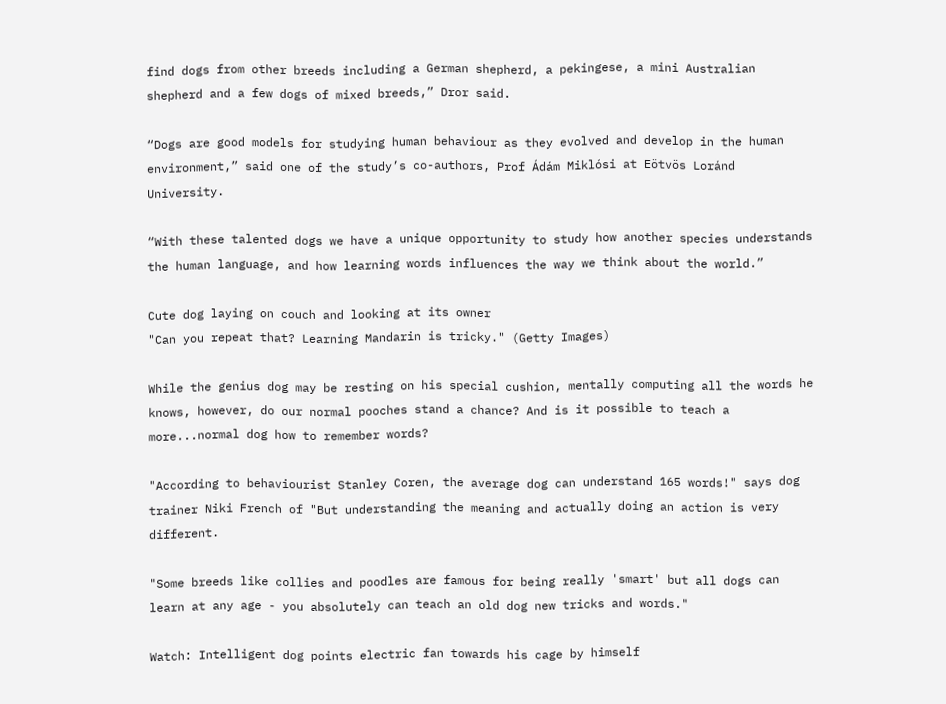find dogs from other breeds including a German shepherd, a pekingese, a mini Australian shepherd and a few dogs of mixed breeds,” Dror said.

“Dogs are good models for studying human behaviour as they evolved and develop in the human environment,” said one of the study’s co-authors, Prof Ádám Miklósi at Eötvös Loránd University.

“With these talented dogs we have a unique opportunity to study how another species understands the human language, and how learning words influences the way we think about the world.”

Cute dog laying on couch and looking at its owner
"Can you repeat that? Learning Mandarin is tricky." (Getty Images)

While the genius dog may be resting on his special cushion, mentally computing all the words he knows, however, do our normal pooches stand a chance? And is it possible to teach a more...normal dog how to remember words?

"According to behaviourist Stanley Coren, the average dog can understand 165 words!" says dog trainer Niki French of "But understanding the meaning and actually doing an action is very different.

"Some breeds like collies and poodles are famous for being really 'smart' but all dogs can learn at any age - you absolutely can teach an old dog new tricks and words."

Watch: Intelligent dog points electric fan towards his cage by himself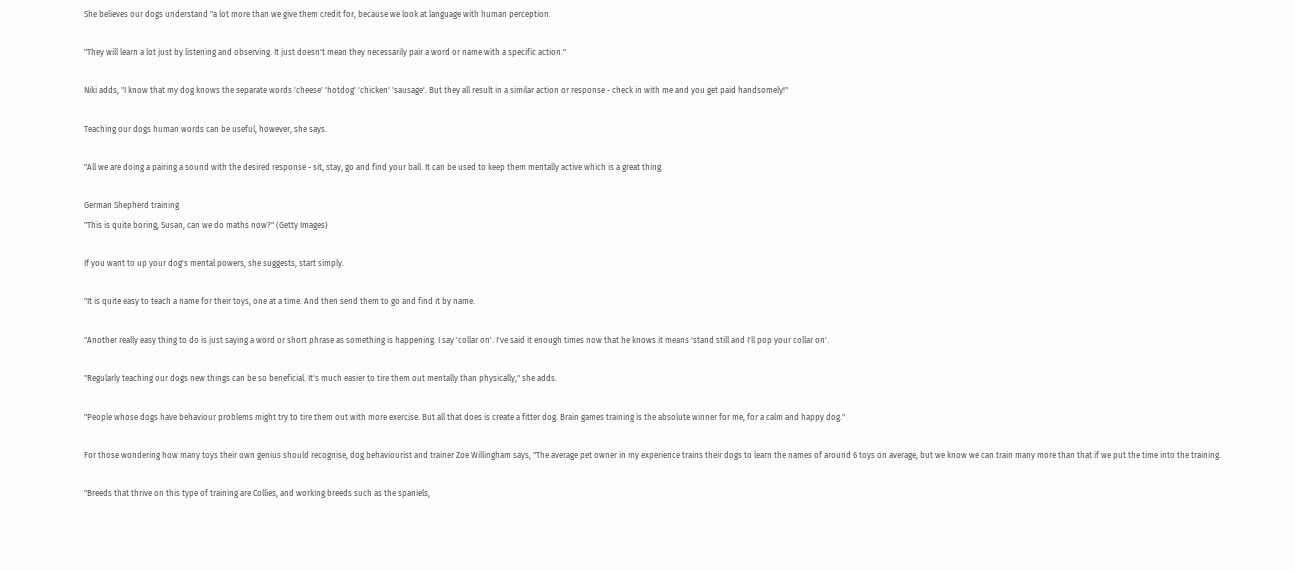She believes our dogs understand "a lot more than we give them credit for, because we look at language with human perception.

"They will learn a lot just by listening and observing. It just doesn't mean they necessarily pair a word or name with a specific action."

Niki adds, "I know that my dog knows the separate words 'cheese' 'hotdog' 'chicken' 'sausage'. But they all result in a similar action or response - check in with me and you get paid handsomely!"

Teaching our dogs human words can be useful, however, she says.

"All we are doing a pairing a sound with the desired response - sit, stay, go and find your ball. It can be used to keep them mentally active which is a great thing.

German Shepherd training
"This is quite boring, Susan, can we do maths now?" (Getty Images)

If you want to up your dog's mental powers, she suggests, start simply.

"It is quite easy to teach a name for their toys, one at a time. And then send them to go and find it by name.

"Another really easy thing to do is just saying a word or short phrase as something is happening. I say 'collar on'. I've said it enough times now that he knows it means 'stand still and I'll pop your collar on'.

"Regularly teaching our dogs new things can be so beneficial. It's much easier to tire them out mentally than physically," she adds.

"People whose dogs have behaviour problems might try to tire them out with more exercise. But all that does is create a fitter dog. Brain games training is the absolute winner for me, for a calm and happy dog."

For those wondering how many toys their own genius should recognise, dog behaviourist and trainer Zoe Willingham says, "The average pet owner in my experience trains their dogs to learn the names of around 6 toys on average, but we know we can train many more than that if we put the time into the training.

"Breeds that thrive on this type of training are Collies, and working breeds such as the spaniels,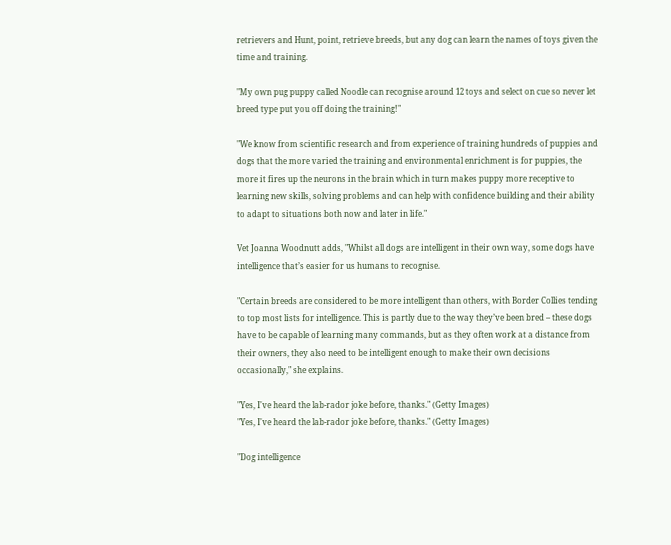retrievers and Hunt, point, retrieve breeds, but any dog can learn the names of toys given the time and training.

"My own pug puppy called Noodle can recognise around 12 toys and select on cue so never let breed type put you off doing the training!"

"We know from scientific research and from experience of training hundreds of puppies and dogs that the more varied the training and environmental enrichment is for puppies, the more it fires up the neurons in the brain which in turn makes puppy more receptive to learning new skills, solving problems and can help with confidence building and their ability to adapt to situations both now and later in life."

Vet Joanna Woodnutt adds, "Whilst all dogs are intelligent in their own way, some dogs have intelligence that’s easier for us humans to recognise.

"Certain breeds are considered to be more intelligent than others, with Border Collies tending to top most lists for intelligence. This is partly due to the way they’ve been bred – these dogs have to be capable of learning many commands, but as they often work at a distance from their owners, they also need to be intelligent enough to make their own decisions occasionally," she explains.

"Yes, I've heard the lab-rador joke before, thanks." (Getty Images)
"Yes, I've heard the lab-rador joke before, thanks." (Getty Images)

"Dog intelligence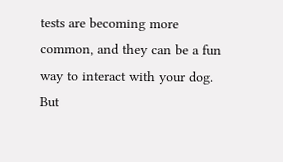tests are becoming more common, and they can be a fun way to interact with your dog. But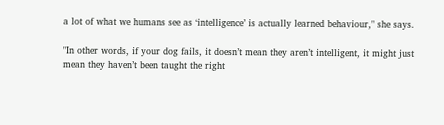a lot of what we humans see as ‘intelligence’ is actually learned behaviour," she says.

"In other words, if your dog fails, it doesn’t mean they aren’t intelligent, it might just mean they haven’t been taught the right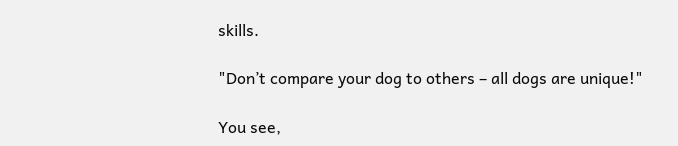skills.

"Don’t compare your dog to others – all dogs are unique!"

You see,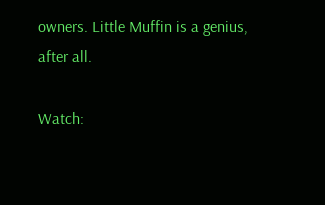owners. Little Muffin is a genius, after all.

Watch: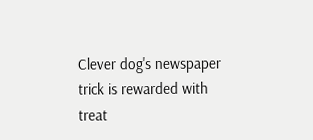Clever dog's newspaper trick is rewarded with treat